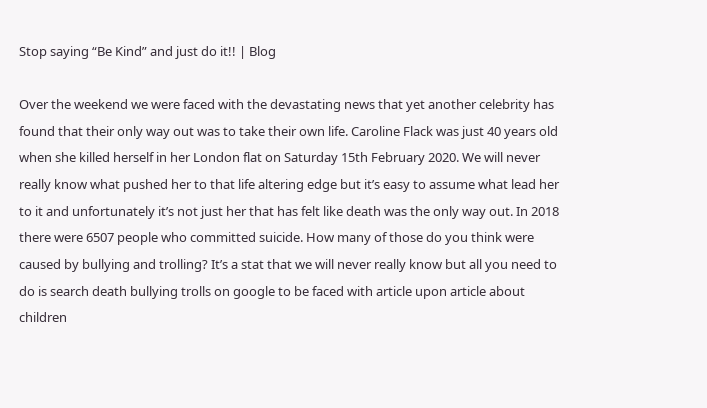Stop saying “Be Kind” and just do it!! | Blog

Over the weekend we were faced with the devastating news that yet another celebrity has found that their only way out was to take their own life. Caroline Flack was just 40 years old when she killed herself in her London flat on Saturday 15th February 2020. We will never really know what pushed her to that life altering edge but it’s easy to assume what lead her to it and unfortunately it’s not just her that has felt like death was the only way out. In 2018 there were 6507 people who committed suicide. How many of those do you think were caused by bullying and trolling? It’s a stat that we will never really know but all you need to do is search death bullying trolls on google to be faced with article upon article about children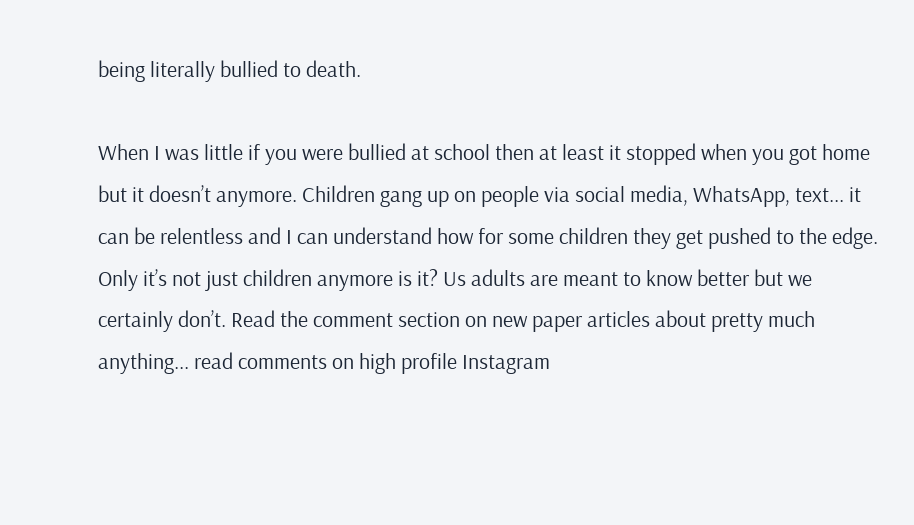being literally bullied to death.

When I was little if you were bullied at school then at least it stopped when you got home but it doesn’t anymore. Children gang up on people via social media, WhatsApp, text... it can be relentless and I can understand how for some children they get pushed to the edge. Only it’s not just children anymore is it? Us adults are meant to know better but we certainly don’t. Read the comment section on new paper articles about pretty much anything... read comments on high profile Instagram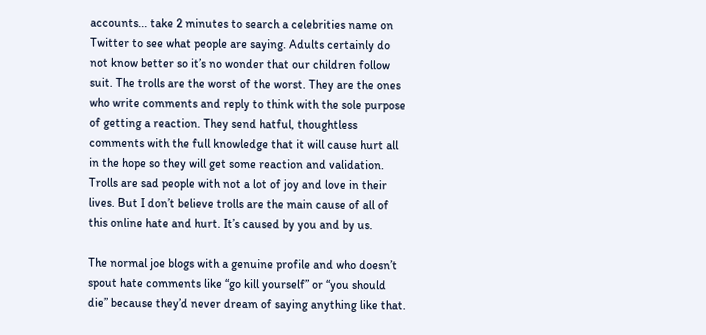accounts... take 2 minutes to search a celebrities name on Twitter to see what people are saying. Adults certainly do not know better so it’s no wonder that our children follow suit. The trolls are the worst of the worst. They are the ones who write comments and reply to think with the sole purpose of getting a reaction. They send hatful, thoughtless comments with the full knowledge that it will cause hurt all in the hope so they will get some reaction and validation. Trolls are sad people with not a lot of joy and love in their lives. But I don’t believe trolls are the main cause of all of this online hate and hurt. It’s caused by you and by us.

The normal joe blogs with a genuine profile and who doesn’t spout hate comments like “go kill yourself” or “you should die” because they’d never dream of saying anything like that.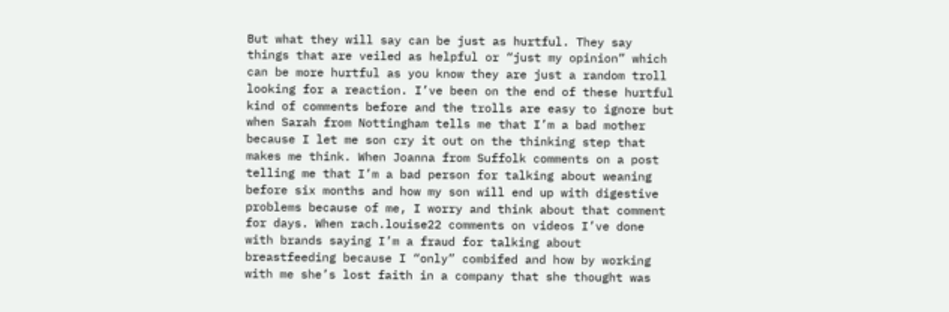But what they will say can be just as hurtful. They say things that are veiled as helpful or “just my opinion” which can be more hurtful as you know they are just a random troll looking for a reaction. I’ve been on the end of these hurtful kind of comments before and the trolls are easy to ignore but when Sarah from Nottingham tells me that I’m a bad mother because I let me son cry it out on the thinking step that makes me think. When Joanna from Suffolk comments on a post telling me that I’m a bad person for talking about weaning before six months and how my son will end up with digestive problems because of me, I worry and think about that comment for days. When rach.louise22 comments on videos I’ve done with brands saying I’m a fraud for talking about breastfeeding because I “only” combifed and how by working with me she’s lost faith in a company that she thought was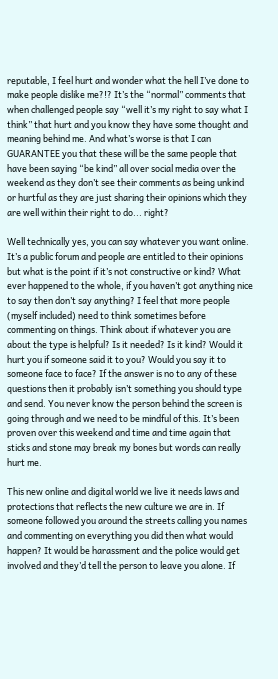reputable, I feel hurt and wonder what the hell I’ve done to make people dislike me?!? It’s the “normal” comments that when challenged people say “well it’s my right to say what I think” that hurt and you know they have some thought and meaning behind me. And what’s worse is that I can GUARANTEE you that these will be the same people that have been saying “be kind” all over social media over the weekend as they don’t see their comments as being unkind or hurtful as they are just sharing their opinions which they are well within their right to do... right?

Well technically yes, you can say whatever you want online. It’s a public forum and people are entitled to their opinions but what is the point if it’s not constructive or kind? What ever happened to the whole, if you haven’t got anything nice to say then don’t say anything? I feel that more people (myself included) need to think sometimes before commenting on things. Think about if whatever you are about the type is helpful? Is it needed? Is it kind? Would it hurt you if someone said it to you? Would you say it to someone face to face? If the answer is no to any of these questions then it probably isn’t something you should type and send. You never know the person behind the screen is going through and we need to be mindful of this. It’s been proven over this weekend and time and time again that sticks and stone may break my bones but words can really hurt me.

This new online and digital world we live it needs laws and protections that reflects the new culture we are in. If someone followed you around the streets calling you names and commenting on everything you did then what would happen? It would be harassment and the police would get involved and they’d tell the person to leave you alone. If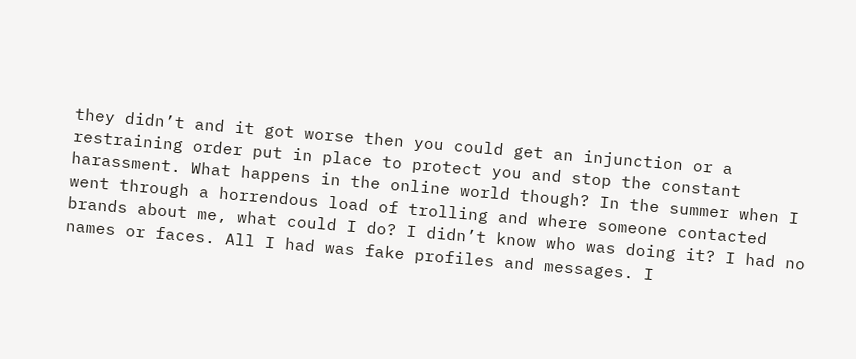they didn’t and it got worse then you could get an injunction or a restraining order put in place to protect you and stop the constant harassment. What happens in the online world though? In the summer when I went through a horrendous load of trolling and where someone contacted brands about me, what could I do? I didn’t know who was doing it? I had no names or faces. All I had was fake profiles and messages. I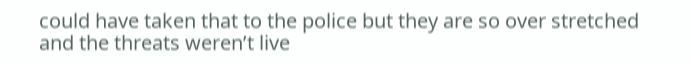could have taken that to the police but they are so over stretched and the threats weren’t live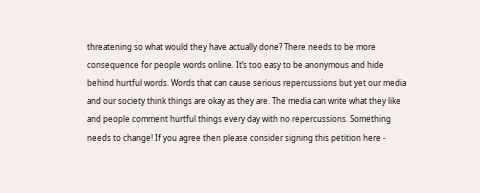threatening so what would they have actually done? There needs to be more consequence for people words online. It’s too easy to be anonymous and hide behind hurtful words. Words that can cause serious repercussions but yet our media and our society think things are okay as they are. The media can write what they like and people comment hurtful things every day with no repercussions. Something needs to change! If you agree then please consider signing this petition here -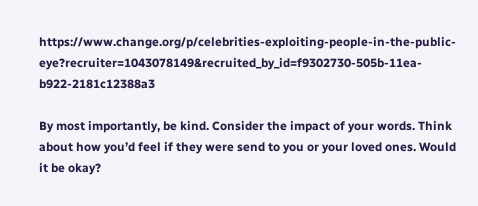https://www.change.org/p/celebrities-exploiting-people-in-the-public-eye?recruiter=1043078149&recruited_by_id=f9302730-505b-11ea-b922-2181c12388a3

By most importantly, be kind. Consider the impact of your words. Think about how you’d feel if they were send to you or your loved ones. Would it be okay?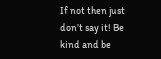If not then just don’t say it! Be kind and be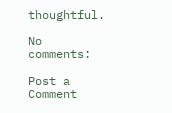thoughtful.

No comments:

Post a Comment